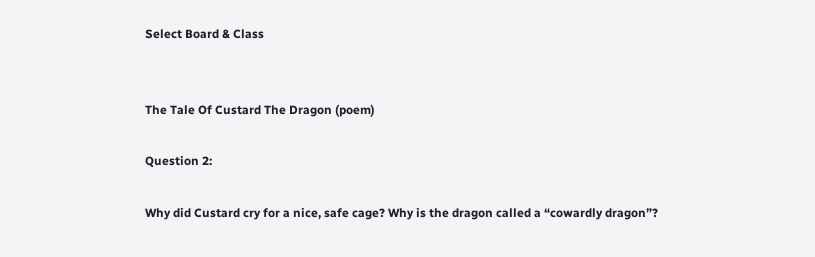Select Board & Class


The Tale Of Custard The Dragon (poem)

Question 2:

Why did Custard cry for a nice, safe cage? Why is the dragon called a “cowardly dragon”?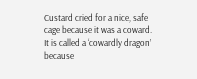Custard cried for a nice, safe cage because it was a coward. It is called a ‘cowardly dragon’ because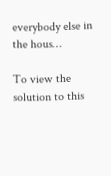everybody else in the hous…

To view the solution to this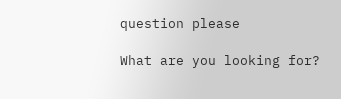question please

What are you looking for?